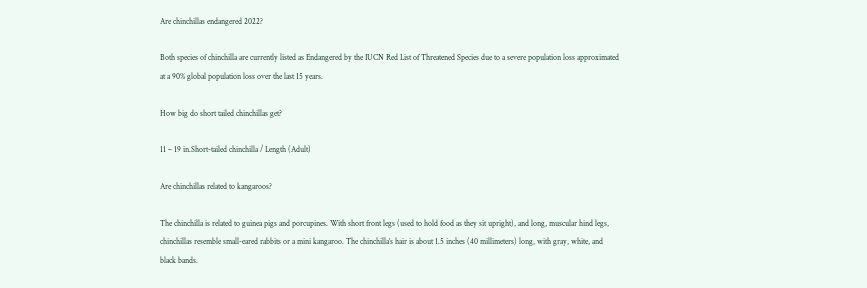Are chinchillas endangered 2022?

Both species of chinchilla are currently listed as Endangered by the IUCN Red List of Threatened Species due to a severe population loss approximated at a 90% global population loss over the last 15 years.

How big do short tailed chinchillas get?

11 – 19 in.Short-tailed chinchilla / Length (Adult)

Are chinchillas related to kangaroos?

The chinchilla is related to guinea pigs and porcupines. With short front legs (used to hold food as they sit upright), and long, muscular hind legs, chinchillas resemble small-eared rabbits or a mini kangaroo. The chinchilla’s hair is about 1.5 inches (40 millimeters) long, with gray, white, and black bands.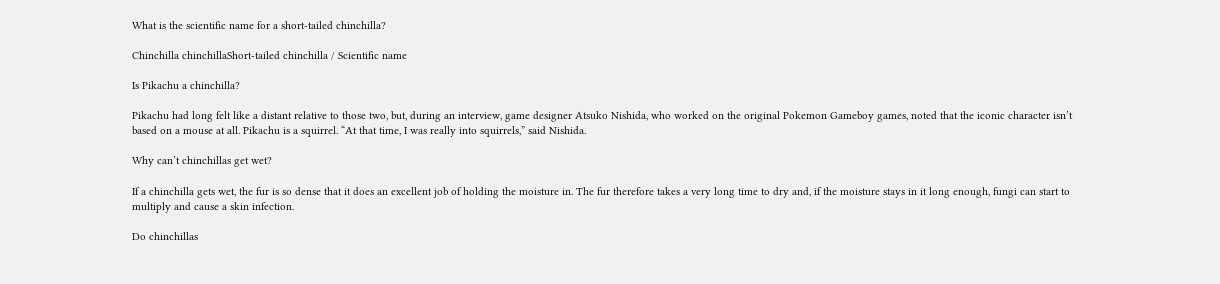What is the scientific name for a short-tailed chinchilla?

Chinchilla chinchillaShort-tailed chinchilla / Scientific name

Is Pikachu a chinchilla?

Pikachu had long felt like a distant relative to those two, but, during an interview, game designer Atsuko Nishida, who worked on the original Pokemon Gameboy games, noted that the iconic character isn’t based on a mouse at all. Pikachu is a squirrel. “At that time, I was really into squirrels,” said Nishida.

Why can’t chinchillas get wet?

If a chinchilla gets wet, the fur is so dense that it does an excellent job of holding the moisture in. The fur therefore takes a very long time to dry and, if the moisture stays in it long enough, fungi can start to multiply and cause a skin infection.

Do chinchillas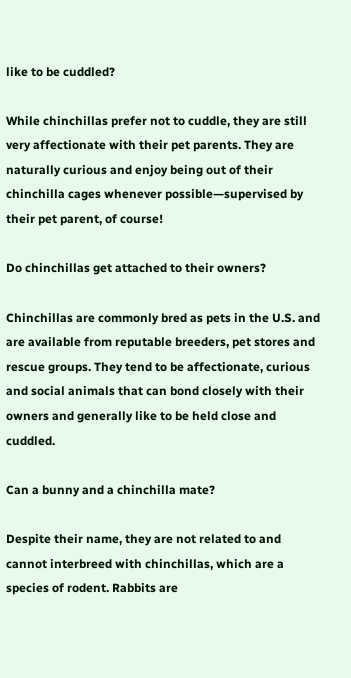like to be cuddled?

While chinchillas prefer not to cuddle, they are still very affectionate with their pet parents. They are naturally curious and enjoy being out of their chinchilla cages whenever possible—supervised by their pet parent, of course!

Do chinchillas get attached to their owners?

Chinchillas are commonly bred as pets in the U.S. and are available from reputable breeders, pet stores and rescue groups. They tend to be affectionate, curious and social animals that can bond closely with their owners and generally like to be held close and cuddled.

Can a bunny and a chinchilla mate?

Despite their name, they are not related to and cannot interbreed with chinchillas, which are a species of rodent. Rabbits are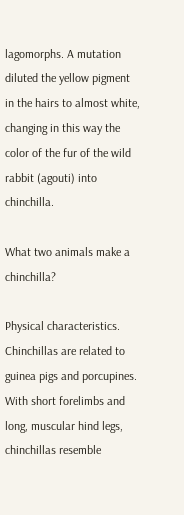lagomorphs. A mutation diluted the yellow pigment in the hairs to almost white, changing in this way the color of the fur of the wild rabbit (agouti) into chinchilla.

What two animals make a chinchilla?

Physical characteristics. Chinchillas are related to guinea pigs and porcupines. With short forelimbs and long, muscular hind legs, chinchillas resemble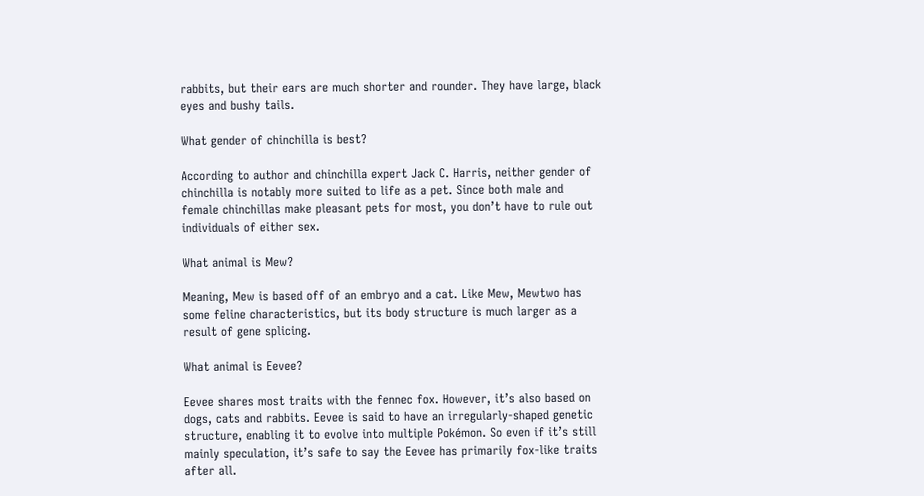rabbits, but their ears are much shorter and rounder. They have large, black eyes and bushy tails.

What gender of chinchilla is best?

According to author and chinchilla expert Jack C. Harris, neither gender of chinchilla is notably more suited to life as a pet. Since both male and female chinchillas make pleasant pets for most, you don’t have to rule out individuals of either sex.

What animal is Mew?

Meaning, Mew is based off of an embryo and a cat. Like Mew, Mewtwo has some feline characteristics, but its body structure is much larger as a result of gene splicing.

What animal is Eevee?

Eevee shares most traits with the fennec fox. However, it’s also based on dogs, cats and rabbits. Eevee is said to have an irregularly-shaped genetic structure, enabling it to evolve into multiple Pokémon. So even if it’s still mainly speculation, it’s safe to say the Eevee has primarily fox-like traits after all.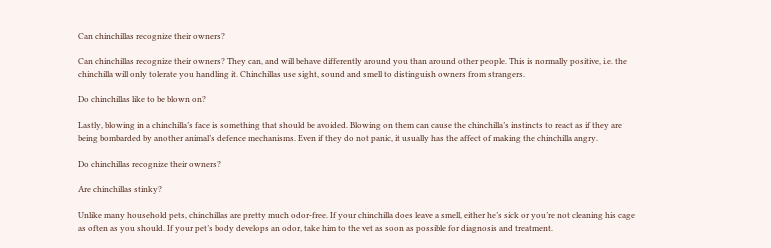Can chinchillas recognize their owners?

Can chinchillas recognize their owners? They can, and will behave differently around you than around other people. This is normally positive, i.e. the chinchilla will only tolerate you handling it. Chinchillas use sight, sound and smell to distinguish owners from strangers.

Do chinchillas like to be blown on?

Lastly, blowing in a chinchilla’s face is something that should be avoided. Blowing on them can cause the chinchilla’s instincts to react as if they are being bombarded by another animal’s defence mechanisms. Even if they do not panic, it usually has the affect of making the chinchilla angry.

Do chinchillas recognize their owners?

Are chinchillas stinky?

Unlike many household pets, chinchillas are pretty much odor-free. If your chinchilla does leave a smell, either he’s sick or you’re not cleaning his cage as often as you should. If your pet’s body develops an odor, take him to the vet as soon as possible for diagnosis and treatment.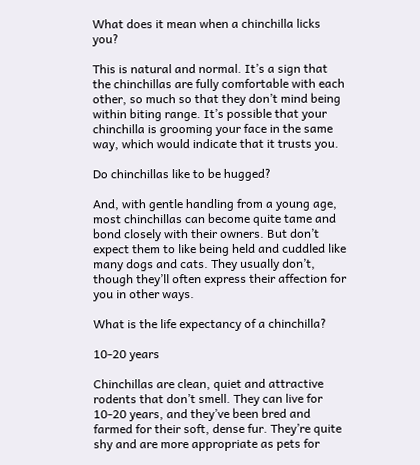What does it mean when a chinchilla licks you?

This is natural and normal. It’s a sign that the chinchillas are fully comfortable with each other, so much so that they don’t mind being within biting range. It’s possible that your chinchilla is grooming your face in the same way, which would indicate that it trusts you.

Do chinchillas like to be hugged?

And, with gentle handling from a young age, most chinchillas can become quite tame and bond closely with their owners. But don’t expect them to like being held and cuddled like many dogs and cats. They usually don’t, though they’ll often express their affection for you in other ways.

What is the life expectancy of a chinchilla?

10-20 years

Chinchillas are clean, quiet and attractive rodents that don’t smell. They can live for 10-20 years, and they’ve been bred and farmed for their soft, dense fur. They’re quite shy and are more appropriate as pets for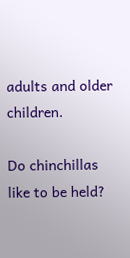adults and older children.

Do chinchillas like to be held?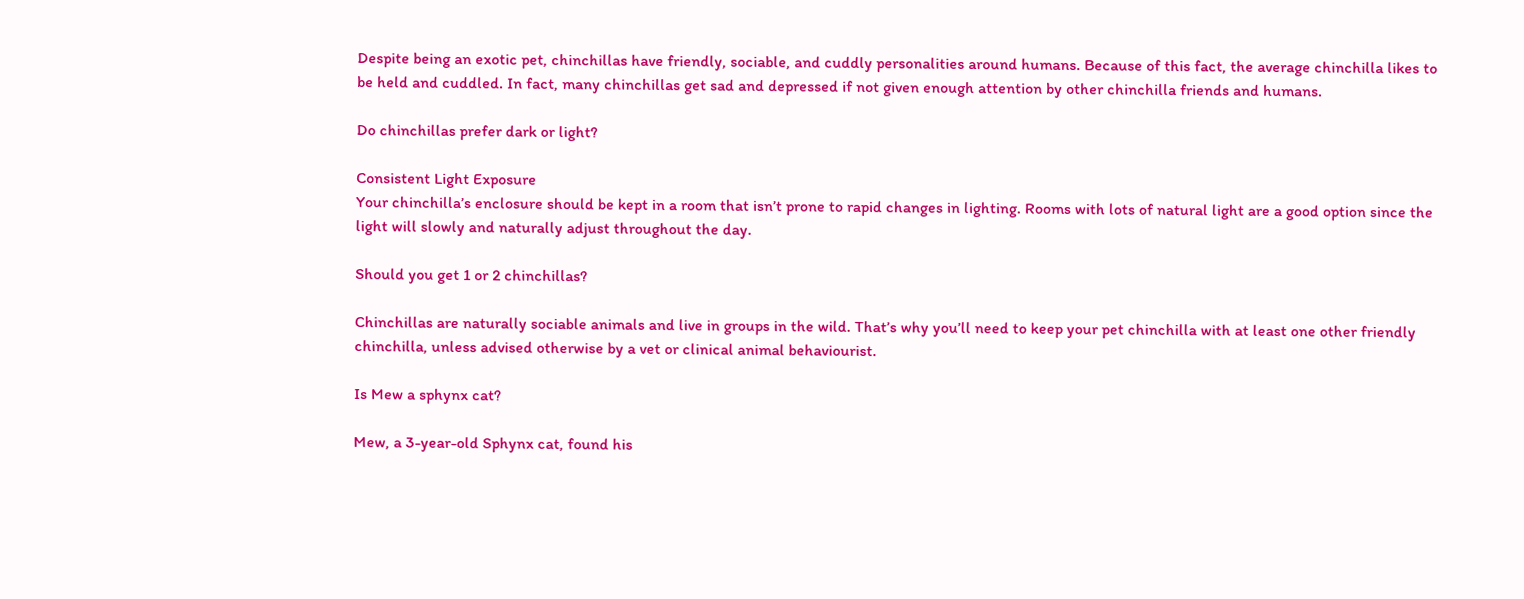Despite being an exotic pet, chinchillas have friendly, sociable, and cuddly personalities around humans. Because of this fact, the average chinchilla likes to be held and cuddled. In fact, many chinchillas get sad and depressed if not given enough attention by other chinchilla friends and humans.

Do chinchillas prefer dark or light?

Consistent Light Exposure
Your chinchilla’s enclosure should be kept in a room that isn’t prone to rapid changes in lighting. Rooms with lots of natural light are a good option since the light will slowly and naturally adjust throughout the day.

Should you get 1 or 2 chinchillas?

Chinchillas are naturally sociable animals and live in groups in the wild. That’s why you’ll need to keep your pet chinchilla with at least one other friendly chinchilla, unless advised otherwise by a vet or clinical animal behaviourist.

Is Mew a sphynx cat?

Mew, a 3-year-old Sphynx cat, found his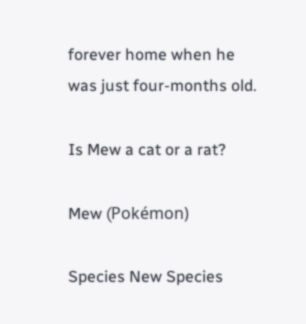forever home when he was just four-months old.

Is Mew a cat or a rat?

Mew (Pokémon)

Species New Species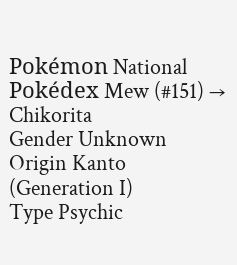Pokémon National Pokédex Mew (#151) → Chikorita
Gender Unknown
Origin Kanto (Generation I)
Type Psychic